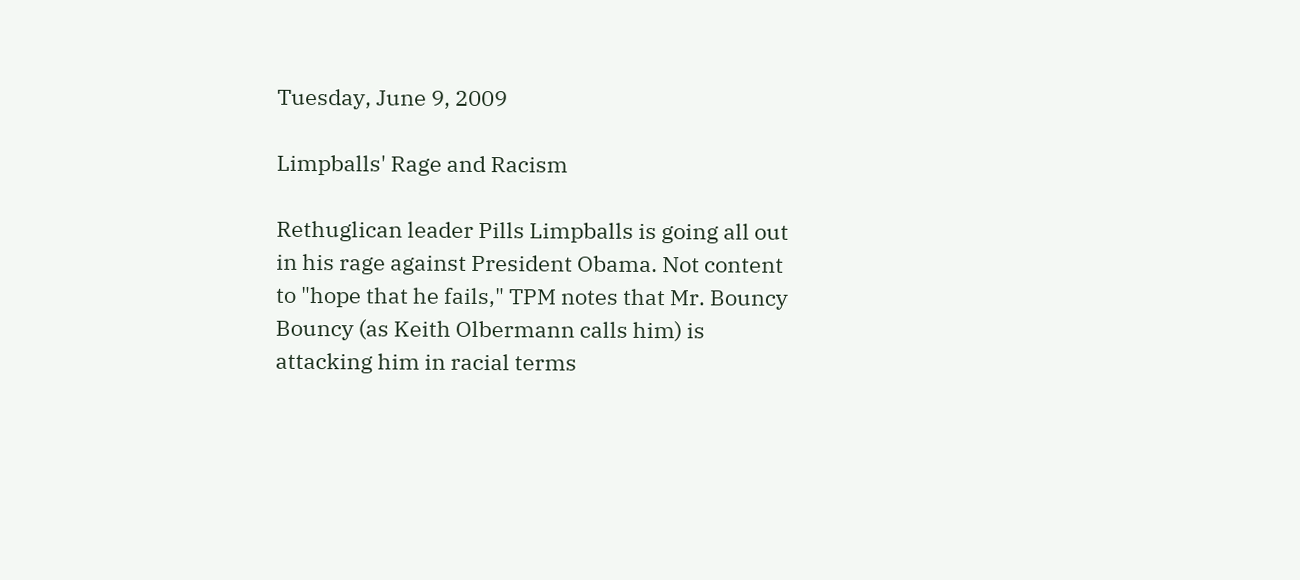Tuesday, June 9, 2009

Limpballs' Rage and Racism

Rethuglican leader Pills Limpballs is going all out in his rage against President Obama. Not content to "hope that he fails," TPM notes that Mr. Bouncy Bouncy (as Keith Olbermann calls him) is attacking him in racial terms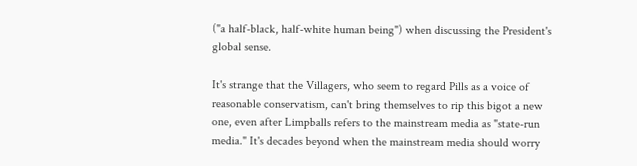("a half-black, half-white human being") when discussing the President's global sense.

It's strange that the Villagers, who seem to regard Pills as a voice of reasonable conservatism, can't bring themselves to rip this bigot a new one, even after Limpballs refers to the mainstream media as "state-run media." It's decades beyond when the mainstream media should worry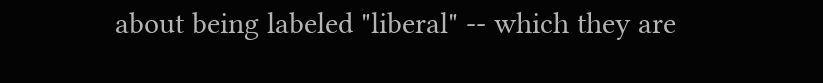about being labeled "liberal" -- which they are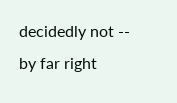decidedly not -- by far right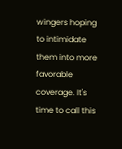wingers hoping to intimidate them into more favorable coverage. It's time to call this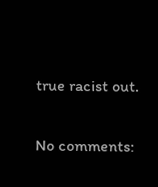true racist out.

No comments: